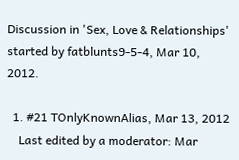Discussion in 'Sex, Love & Relationships' started by fatblunts9-5-4, Mar 10, 2012.

  1. #21 TOnlyKnownAlias, Mar 13, 2012
    Last edited by a moderator: Mar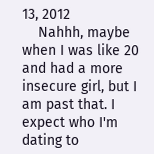13, 2012
    Nahhh, maybe when I was like 20 and had a more insecure girl, but I am past that. I expect who I'm dating to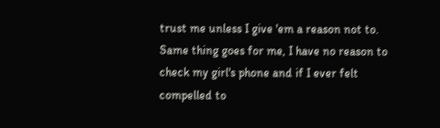trust me unless I give 'em a reason not to. Same thing goes for me, I have no reason to check my girl's phone and if I ever felt compelled to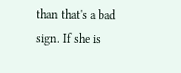than that's a bad sign. If she is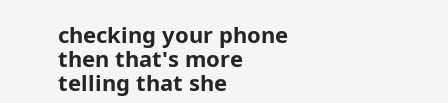checking your phone then that's more telling that she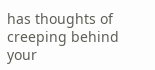has thoughts of creeping behind your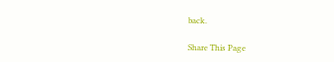back.

Share This Page